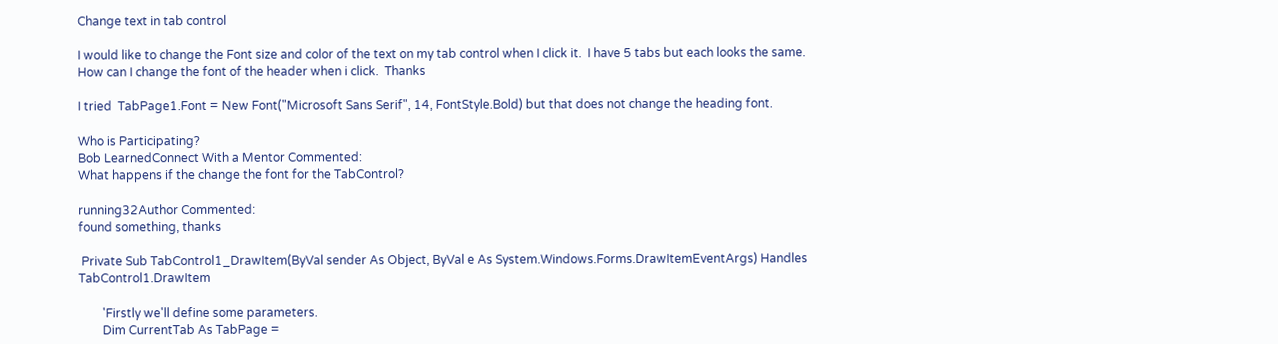Change text in tab control

I would like to change the Font size and color of the text on my tab control when I click it.  I have 5 tabs but each looks the same.  How can I change the font of the header when i click.  Thanks

I tried  TabPage1.Font = New Font("Microsoft Sans Serif", 14, FontStyle.Bold) but that does not change the heading font.

Who is Participating?
Bob LearnedConnect With a Mentor Commented:
What happens if the change the font for the TabControl?

running32Author Commented:
found something, thanks

 Private Sub TabControl1_DrawItem(ByVal sender As Object, ByVal e As System.Windows.Forms.DrawItemEventArgs) Handles TabControl1.DrawItem

        'Firstly we'll define some parameters.
        Dim CurrentTab As TabPage =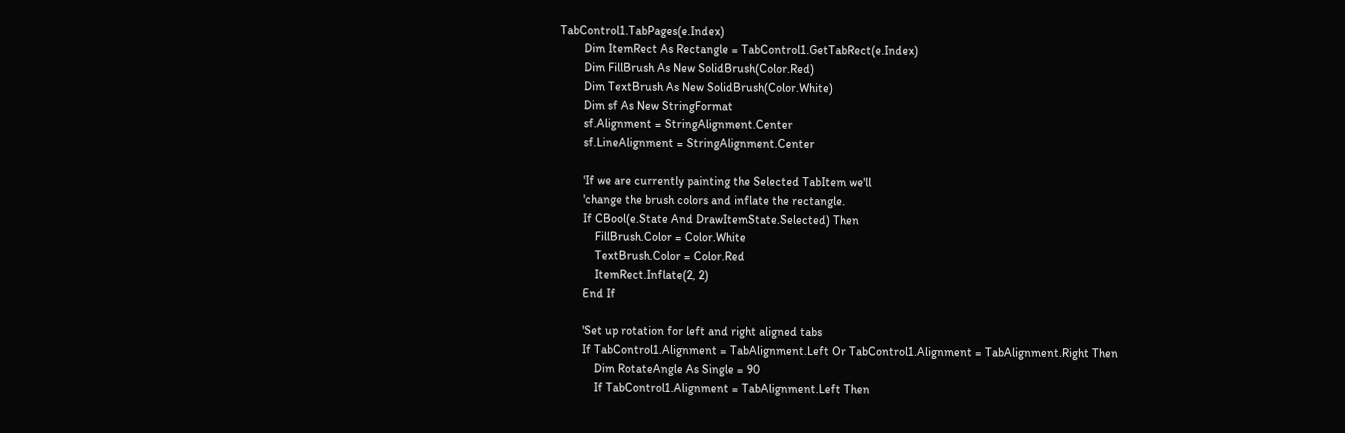TabControl1.TabPages(e.Index)
        Dim ItemRect As Rectangle = TabControl1.GetTabRect(e.Index)
        Dim FillBrush As New SolidBrush(Color.Red)
        Dim TextBrush As New SolidBrush(Color.White)
        Dim sf As New StringFormat
        sf.Alignment = StringAlignment.Center
        sf.LineAlignment = StringAlignment.Center

        'If we are currently painting the Selected TabItem we'll
        'change the brush colors and inflate the rectangle.
        If CBool(e.State And DrawItemState.Selected) Then
            FillBrush.Color = Color.White
            TextBrush.Color = Color.Red
            ItemRect.Inflate(2, 2)
        End If

        'Set up rotation for left and right aligned tabs
        If TabControl1.Alignment = TabAlignment.Left Or TabControl1.Alignment = TabAlignment.Right Then
            Dim RotateAngle As Single = 90
            If TabControl1.Alignment = TabAlignment.Left Then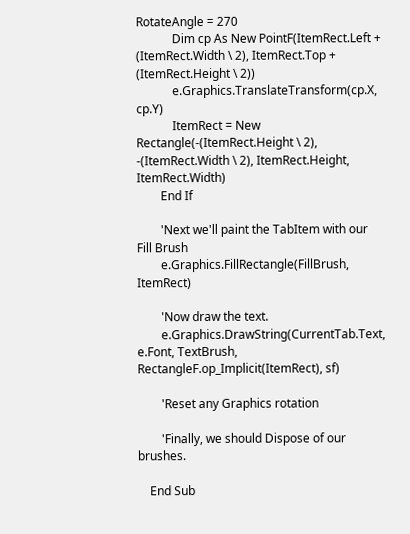RotateAngle = 270
            Dim cp As New PointF(ItemRect.Left + (ItemRect.Width \ 2), ItemRect.Top + (ItemRect.Height \ 2))
            e.Graphics.TranslateTransform(cp.X, cp.Y)
            ItemRect = New Rectangle(-(ItemRect.Height \ 2), -(ItemRect.Width \ 2), ItemRect.Height, ItemRect.Width)
        End If

        'Next we'll paint the TabItem with our Fill Brush
        e.Graphics.FillRectangle(FillBrush, ItemRect)

        'Now draw the text.
        e.Graphics.DrawString(CurrentTab.Text, e.Font, TextBrush, RectangleF.op_Implicit(ItemRect), sf)

        'Reset any Graphics rotation

        'Finally, we should Dispose of our brushes.

    End Sub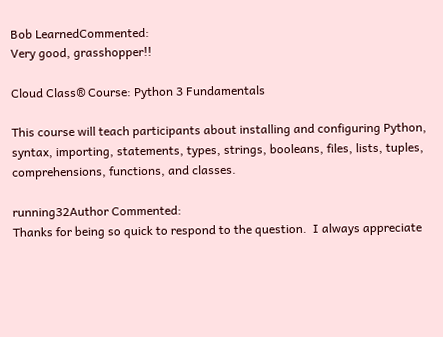Bob LearnedCommented:
Very good, grasshopper!!

Cloud Class® Course: Python 3 Fundamentals

This course will teach participants about installing and configuring Python, syntax, importing, statements, types, strings, booleans, files, lists, tuples, comprehensions, functions, and classes.

running32Author Commented:
Thanks for being so quick to respond to the question.  I always appreciate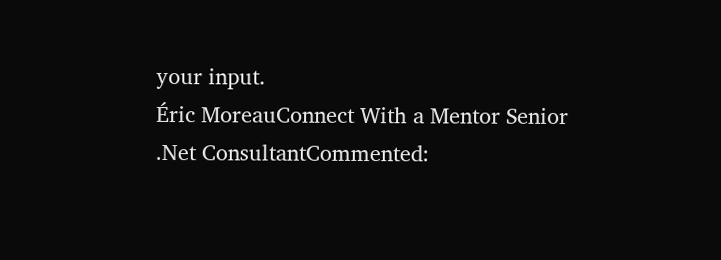your input.
Éric MoreauConnect With a Mentor Senior .Net ConsultantCommented: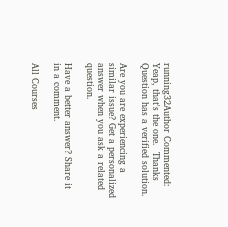running32Author Commented:
Yeap, that's the one.  Thanks
Question has a verified solution.

Are you are experiencing a similar issue? Get a personalized answer when you ask a related question.

Have a better answer? Share it in a comment.

All Courses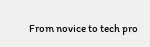From novice to tech pro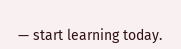— start learning today.